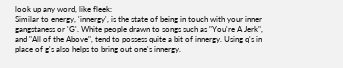look up any word, like fleek:
Similar to energy, 'innergy', is the state of being in touch with your inner gangstaness or 'G'. White people drawn to songs such as "You're A Jerk", and "All of the Above", tend to possess quite a bit of innergy. Using q's in place of g's also helps to bring out one's innergy.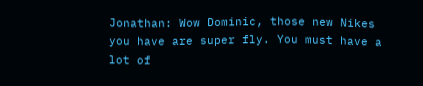Jonathan: Wow Dominic, those new Nikes you have are super fly. You must have a lot of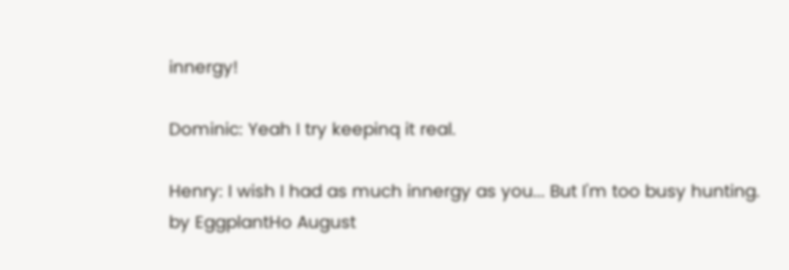innergy!

Dominic: Yeah I try keepinq it real.

Henry: I wish I had as much innergy as you... But I'm too busy hunting.
by EggplantHo August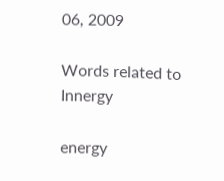06, 2009

Words related to Innergy

energy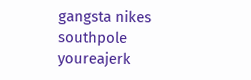gangsta nikes southpole youreajerk